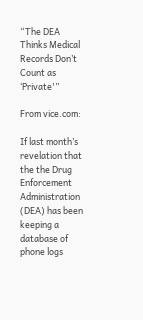“The DEA Thinks Medical Records Don’t Count as ‘Private'”

From vice.com:

If last month’s revelation that the the Drug Enforcement Administration (DEA) has been keeping a database of phone logs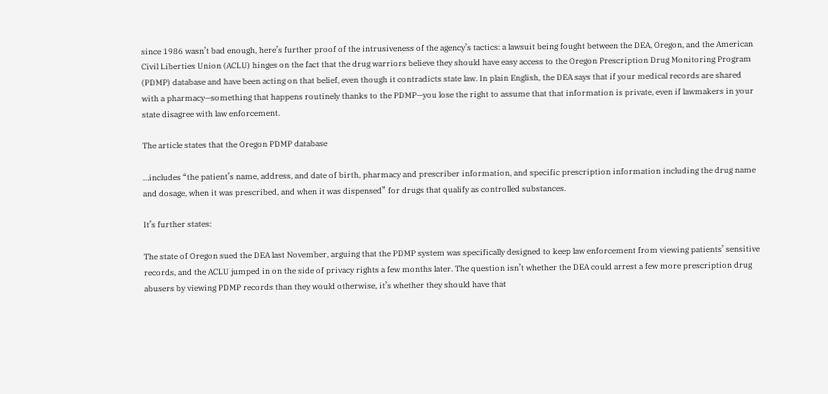since 1986 wasn’t bad enough, here’s further proof of the intrusiveness of the agency’s tactics: a lawsuit being fought between the DEA, Oregon, and the American Civil Liberties Union (ACLU) hinges on the fact that the drug warriors believe they should have easy access to the Oregon Prescription Drug Monitoring Program (PDMP) database and have been acting on that belief, even though it contradicts state law. In plain English, the DEA says that if your medical records are shared with a pharmacy—something that happens routinely thanks to the PDMP—you lose the right to assume that that information is private, even if lawmakers in your state disagree with law enforcement.

The article states that the Oregon PDMP database

…includes “the patient’s name, address, and date of birth, pharmacy and prescriber information, and specific prescription information including the drug name and dosage, when it was prescribed, and when it was dispensed” for drugs that qualify as controlled substances.

It’s further states:

The state of Oregon sued the DEA last November, arguing that the PDMP system was specifically designed to keep law enforcement from viewing patients’ sensitive records, and the ACLU jumped in on the side of privacy rights a few months later. The question isn’t whether the DEA could arrest a few more prescription drug abusers by viewing PDMP records than they would otherwise, it’s whether they should have that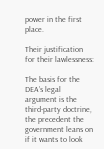power in the first place.

Their justification for their lawlessness:

The basis for the DEA’s legal argument is the third-party doctrine, the precedent the government leans on if it wants to look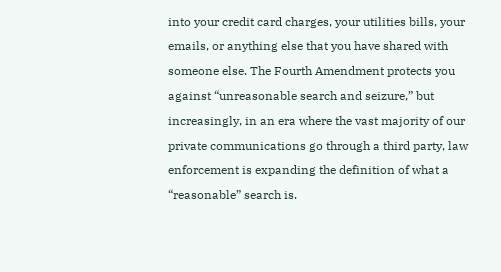into your credit card charges, your utilities bills, your emails, or anything else that you have shared with someone else. The Fourth Amendment protects you against “unreasonable search and seizure,” but increasingly, in an era where the vast majority of our private communications go through a third party, law enforcement is expanding the definition of what a “reasonable” search is.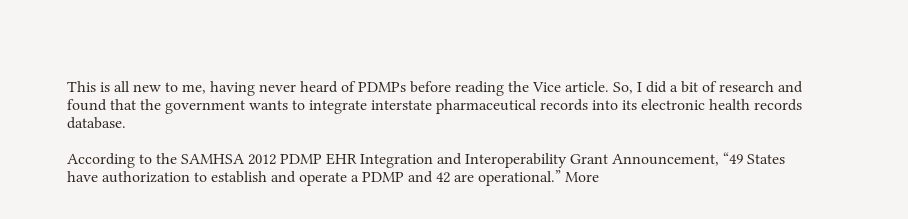This is all new to me, having never heard of PDMPs before reading the Vice article. So, I did a bit of research and found that the government wants to integrate interstate pharmaceutical records into its electronic health records database.

According to the SAMHSA 2012 PDMP EHR Integration and Interoperability Grant Announcement, “49 States have authorization to establish and operate a PDMP and 42 are operational.” More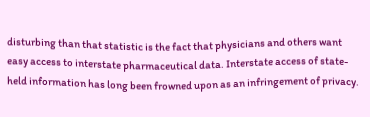disturbing than that statistic is the fact that physicians and others want easy access to interstate pharmaceutical data. Interstate access of state-held information has long been frowned upon as an infringement of privacy.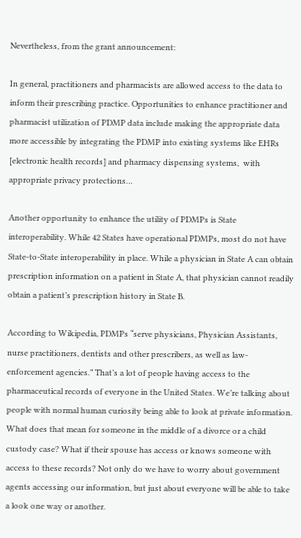Nevertheless, from the grant announcement:

In general, practitioners and pharmacists are allowed access to the data to inform their prescribing practice. Opportunities to enhance practitioner and pharmacist utilization of PDMP data include making the appropriate data more accessible by integrating the PDMP into existing systems like EHRs [electronic health records] and pharmacy dispensing systems,  with appropriate privacy protections…

Another opportunity to enhance the utility of PDMPs is State interoperability. While 42 States have operational PDMPs, most do not have State-to-State interoperability in place. While a physician in State A can obtain prescription information on a patient in State A, that physician cannot readily obtain a patient’s prescription history in State B.

According to Wikipedia, PDMPs “serve physicians, Physician Assistants, nurse practitioners, dentists and other prescribers, as well as law-enforcement agencies.” That’s a lot of people having access to the pharmaceutical records of everyone in the United States. We’re talking about people with normal human curiosity being able to look at private information. What does that mean for someone in the middle of a divorce or a child custody case? What if their spouse has access or knows someone with access to these records? Not only do we have to worry about government agents accessing our information, but just about everyone will be able to take a look one way or another.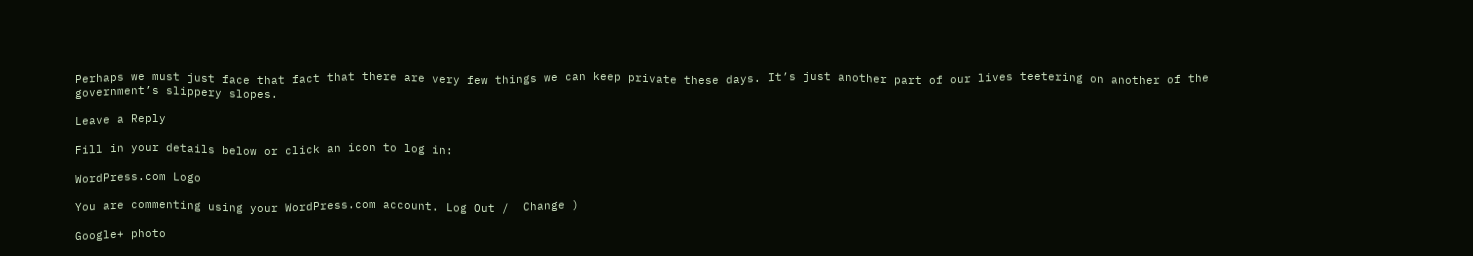Perhaps we must just face that fact that there are very few things we can keep private these days. It’s just another part of our lives teetering on another of the government’s slippery slopes.

Leave a Reply

Fill in your details below or click an icon to log in:

WordPress.com Logo

You are commenting using your WordPress.com account. Log Out /  Change )

Google+ photo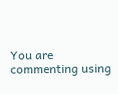You are commenting using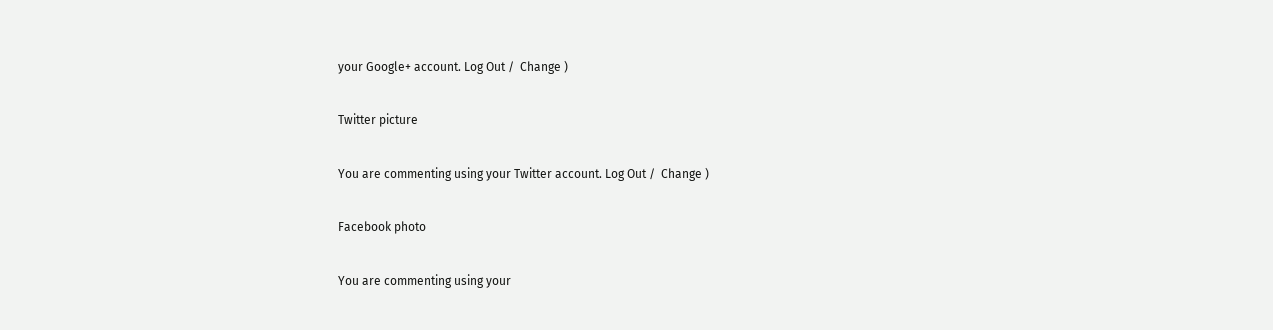your Google+ account. Log Out /  Change )

Twitter picture

You are commenting using your Twitter account. Log Out /  Change )

Facebook photo

You are commenting using your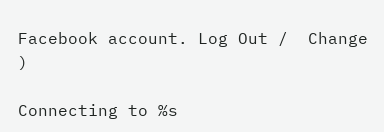Facebook account. Log Out /  Change )

Connecting to %s